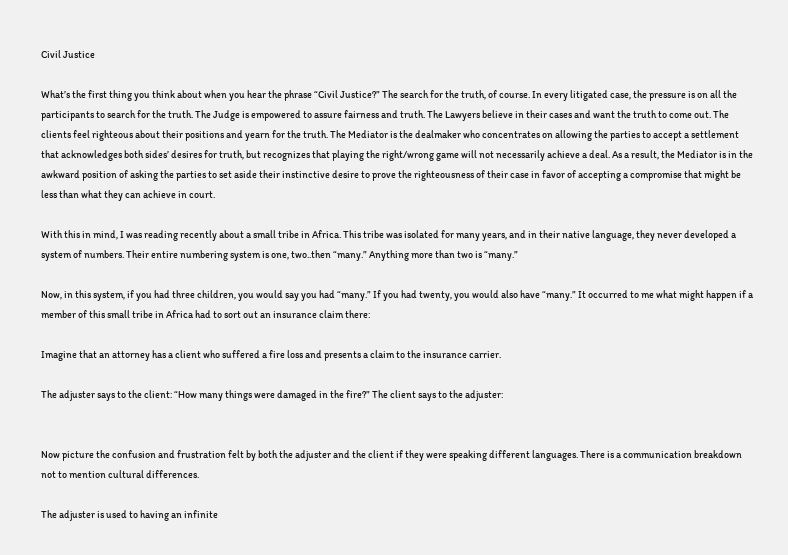Civil Justice

What’s the first thing you think about when you hear the phrase “Civil Justice?” The search for the truth, of course. In every litigated case, the pressure is on all the participants to search for the truth. The Judge is empowered to assure fairness and truth. The Lawyers believe in their cases and want the truth to come out. The clients feel righteous about their positions and yearn for the truth. The Mediator is the dealmaker who concentrates on allowing the parties to accept a settlement that acknowledges both sides’ desires for truth, but recognizes that playing the right/wrong game will not necessarily achieve a deal. As a result, the Mediator is in the awkward position of asking the parties to set aside their instinctive desire to prove the righteousness of their case in favor of accepting a compromise that might be less than what they can achieve in court.

With this in mind, I was reading recently about a small tribe in Africa. This tribe was isolated for many years, and in their native language, they never developed a system of numbers. Their entire numbering system is one, two..then “many.” Anything more than two is “many.”

Now, in this system, if you had three children, you would say you had “many.” If you had twenty, you would also have “many.” It occurred to me what might happen if a member of this small tribe in Africa had to sort out an insurance claim there:

Imagine that an attorney has a client who suffered a fire loss and presents a claim to the insurance carrier.

The adjuster says to the client: “How many things were damaged in the fire?” The client says to the adjuster:


Now picture the confusion and frustration felt by both the adjuster and the client if they were speaking different languages. There is a communication breakdown not to mention cultural differences.

The adjuster is used to having an infinite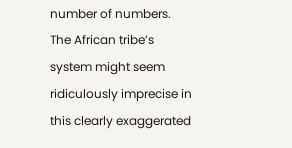number of numbers. The African tribe’s system might seem ridiculously imprecise in this clearly exaggerated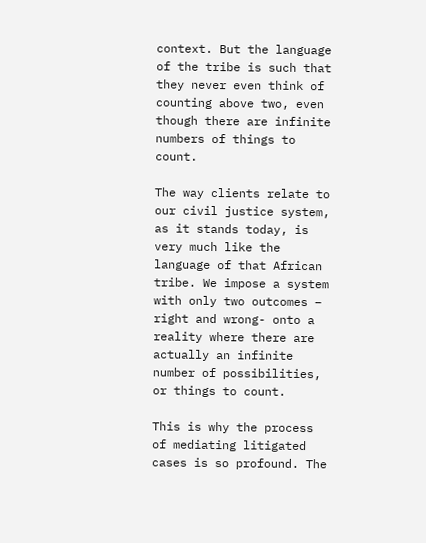context. But the language of the tribe is such that they never even think of counting above two, even though there are infinite numbers of things to count.

The way clients relate to our civil justice system, as it stands today, is very much like the language of that African tribe. We impose a system with only two outcomes – right and wrong- onto a reality where there are actually an infinite number of possibilities, or things to count.

This is why the process of mediating litigated cases is so profound. The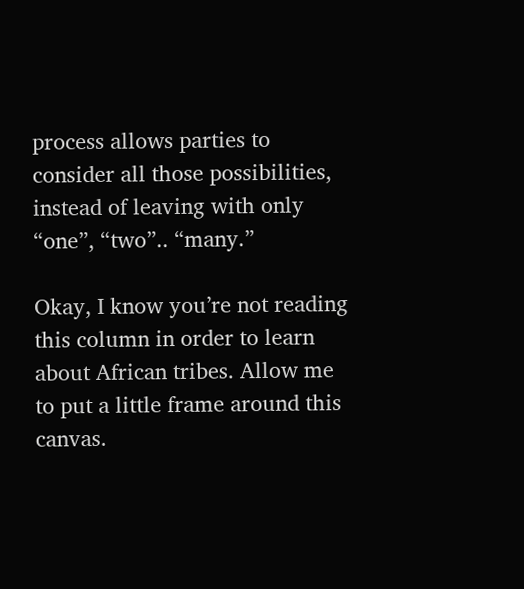process allows parties to consider all those possibilities, instead of leaving with only “one”, “two”.. “many.”

Okay, I know you’re not reading this column in order to learn about African tribes. Allow me to put a little frame around this canvas.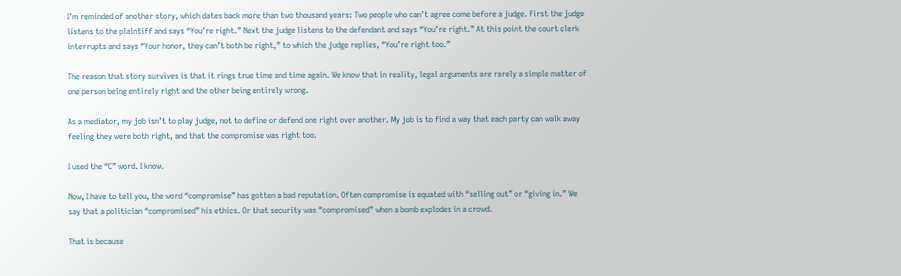I’m reminded of another story, which dates back more than two thousand years: Two people who can’t agree come before a judge. First the judge listens to the plaintiff and says “You’re right.” Next the judge listens to the defendant and says “You’re right.” At this point the court clerk interrupts and says “Your honor, they can’t both be right,” to which the judge replies, “You’re right too.”

The reason that story survives is that it rings true time and time again. We know that in reality, legal arguments are rarely a simple matter of one person being entirely right and the other being entirely wrong.

As a mediator, my job isn’t to play judge, not to define or defend one right over another. My job is to find a way that each party can walk away feeling they were both right, and that the compromise was right too.

I used the “C” word. I know.

Now, I have to tell you, the word “compromise” has gotten a bad reputation. Often compromise is equated with “selling out” or “giving in.” We say that a politician “compromised” his ethics. Or that security was “compromised” when a bomb explodes in a crowd.

That is because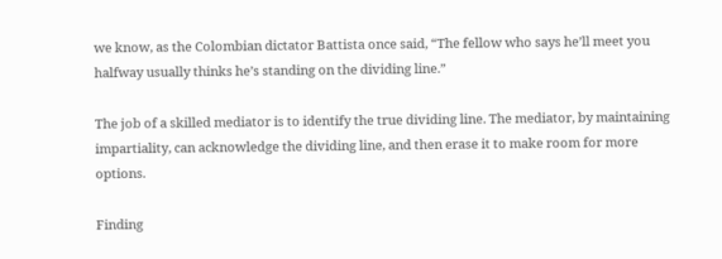we know, as the Colombian dictator Battista once said, “The fellow who says he’ll meet you halfway usually thinks he’s standing on the dividing line.”

The job of a skilled mediator is to identify the true dividing line. The mediator, by maintaining impartiality, can acknowledge the dividing line, and then erase it to make room for more options.

Finding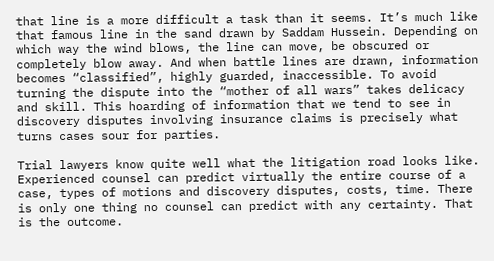that line is a more difficult a task than it seems. It’s much like that famous line in the sand drawn by Saddam Hussein. Depending on which way the wind blows, the line can move, be obscured or completely blow away. And when battle lines are drawn, information becomes “classified”, highly guarded, inaccessible. To avoid turning the dispute into the “mother of all wars” takes delicacy and skill. This hoarding of information that we tend to see in discovery disputes involving insurance claims is precisely what turns cases sour for parties.

Trial lawyers know quite well what the litigation road looks like. Experienced counsel can predict virtually the entire course of a case, types of motions and discovery disputes, costs, time. There is only one thing no counsel can predict with any certainty. That is the outcome.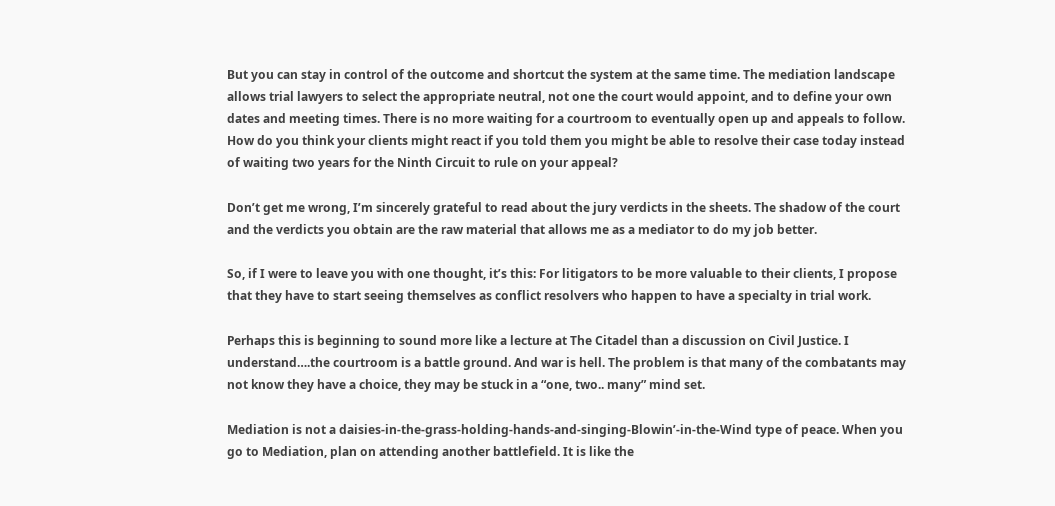But you can stay in control of the outcome and shortcut the system at the same time. The mediation landscape allows trial lawyers to select the appropriate neutral, not one the court would appoint, and to define your own dates and meeting times. There is no more waiting for a courtroom to eventually open up and appeals to follow. How do you think your clients might react if you told them you might be able to resolve their case today instead of waiting two years for the Ninth Circuit to rule on your appeal?

Don’t get me wrong, I’m sincerely grateful to read about the jury verdicts in the sheets. The shadow of the court and the verdicts you obtain are the raw material that allows me as a mediator to do my job better.

So, if I were to leave you with one thought, it’s this: For litigators to be more valuable to their clients, I propose that they have to start seeing themselves as conflict resolvers who happen to have a specialty in trial work.

Perhaps this is beginning to sound more like a lecture at The Citadel than a discussion on Civil Justice. I understand….the courtroom is a battle ground. And war is hell. The problem is that many of the combatants may not know they have a choice, they may be stuck in a “one, two.. many” mind set.

Mediation is not a daisies-in-the-grass-holding-hands-and-singing-Blowin’-in-the-Wind type of peace. When you go to Mediation, plan on attending another battlefield. It is like the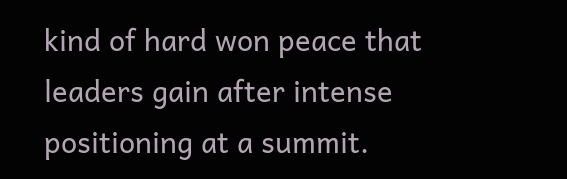kind of hard won peace that leaders gain after intense positioning at a summit.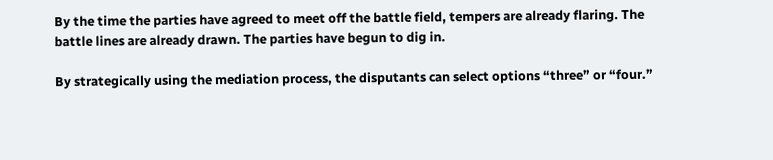By the time the parties have agreed to meet off the battle field, tempers are already flaring. The battle lines are already drawn. The parties have begun to dig in.

By strategically using the mediation process, the disputants can select options “three” or “four.”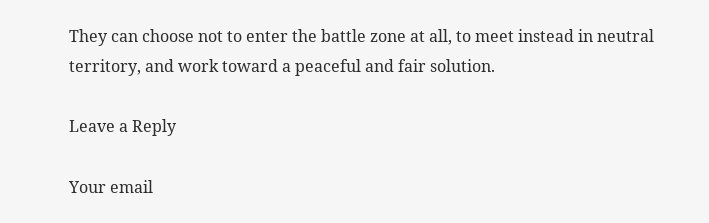They can choose not to enter the battle zone at all, to meet instead in neutral territory, and work toward a peaceful and fair solution.

Leave a Reply

Your email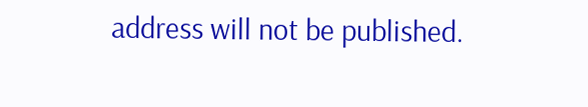address will not be published.